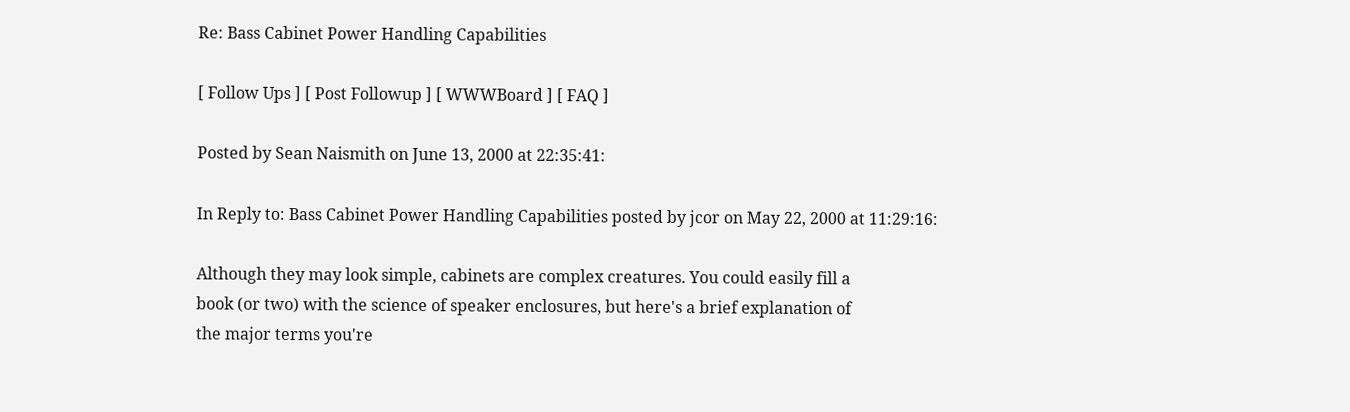Re: Bass Cabinet Power Handling Capabilities

[ Follow Ups ] [ Post Followup ] [ WWWBoard ] [ FAQ ]

Posted by Sean Naismith on June 13, 2000 at 22:35:41:

In Reply to: Bass Cabinet Power Handling Capabilities posted by jcor on May 22, 2000 at 11:29:16:

Although they may look simple, cabinets are complex creatures. You could easily fill a
book (or two) with the science of speaker enclosures, but here's a brief explanation of
the major terms you're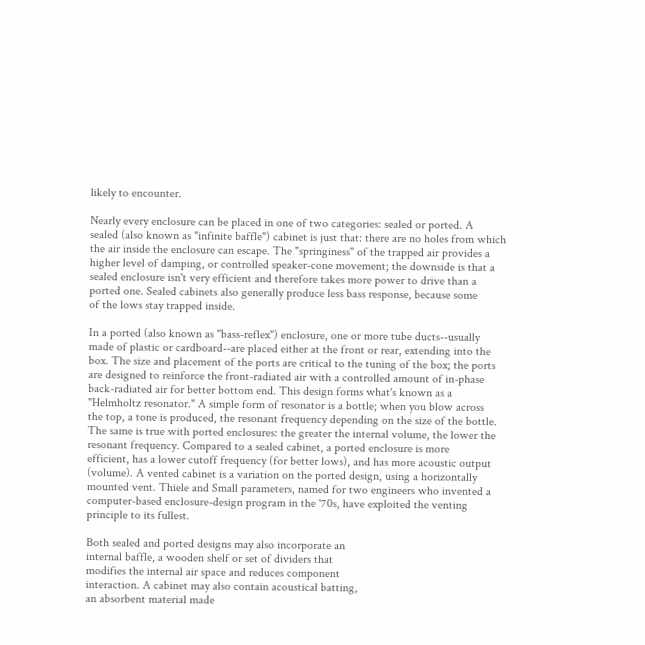likely to encounter.

Nearly every enclosure can be placed in one of two categories: sealed or ported. A
sealed (also known as "infinite baffle") cabinet is just that: there are no holes from which
the air inside the enclosure can escape. The "springiness" of the trapped air provides a
higher level of damping, or controlled speaker-cone movement; the downside is that a
sealed enclosure isn't very efficient and therefore takes more power to drive than a
ported one. Sealed cabinets also generally produce less bass response, because some
of the lows stay trapped inside.

In a ported (also known as "bass-reflex") enclosure, one or more tube ducts--usually
made of plastic or cardboard--are placed either at the front or rear, extending into the
box. The size and placement of the ports are critical to the tuning of the box; the ports
are designed to reinforce the front-radiated air with a controlled amount of in-phase
back-radiated air for better bottom end. This design forms what's known as a
"Helmholtz resonator." A simple form of resonator is a bottle; when you blow across
the top, a tone is produced, the resonant frequency depending on the size of the bottle.
The same is true with ported enclosures: the greater the internal volume, the lower the
resonant frequency. Compared to a sealed cabinet, a ported enclosure is more
efficient, has a lower cutoff frequency (for better lows), and has more acoustic output
(volume). A vented cabinet is a variation on the ported design, using a horizontally
mounted vent. Thiele and Small parameters, named for two engineers who invented a
computer-based enclosure-design program in the '70s, have exploited the venting
principle to its fullest.

Both sealed and ported designs may also incorporate an
internal baffle, a wooden shelf or set of dividers that
modifies the internal air space and reduces component
interaction. A cabinet may also contain acoustical batting,
an absorbent material made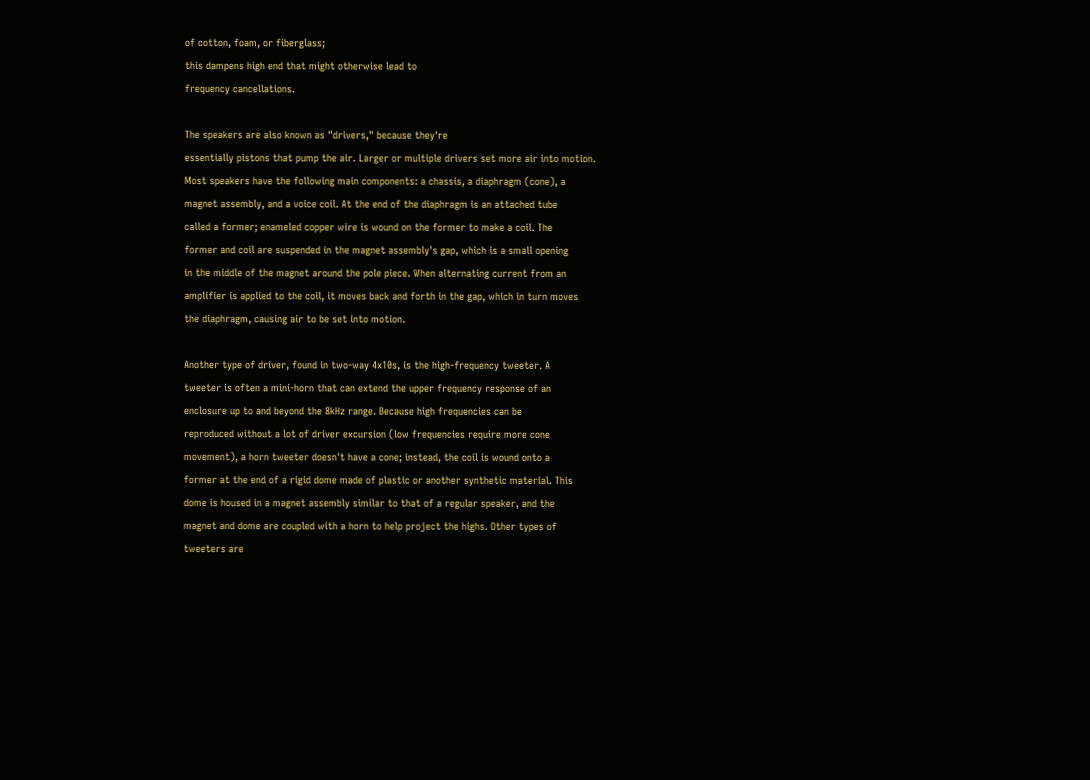of cotton, foam, or fiberglass;
this dampens high end that might otherwise lead to
frequency cancellations.

The speakers are also known as "drivers," because they're
essentially pistons that pump the air. Larger or multiple drivers set more air into motion.
Most speakers have the following main components: a chassis, a diaphragm (cone), a
magnet assembly, and a voice coil. At the end of the diaphragm is an attached tube
called a former; enameled copper wire is wound on the former to make a coil. The
former and coil are suspended in the magnet assembly's gap, which is a small opening
in the middle of the magnet around the pole piece. When alternating current from an
amplifier is applied to the coil, it moves back and forth in the gap, which in turn moves
the diaphragm, causing air to be set into motion.

Another type of driver, found in two-way 4x10s, is the high-frequency tweeter. A
tweeter is often a mini-horn that can extend the upper frequency response of an
enclosure up to and beyond the 8kHz range. Because high frequencies can be
reproduced without a lot of driver excursion (low frequencies require more cone
movement), a horn tweeter doesn't have a cone; instead, the coil is wound onto a
former at the end of a rigid dome made of plastic or another synthetic material. This
dome is housed in a magnet assembly similar to that of a regular speaker, and the
magnet and dome are coupled with a horn to help project the highs. Other types of
tweeters are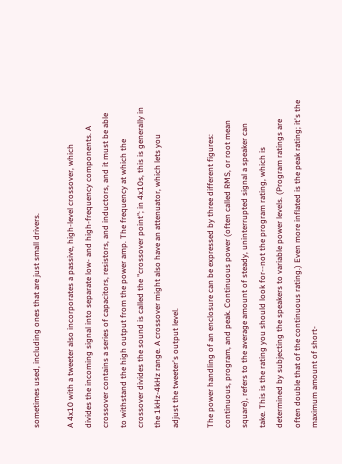sometimes used, including ones that are just small drivers.

A 4x10 with a tweeter also incorporates a passive, high-level crossover, which
divides the incoming signal into separate low- and high-frequency components. A
crossover contains a series of capacitors, resistors, and inductors, and it must be able
to withstand the high output from the power amp. The frequency at which the
crossover divides the sound is called the "crossover point"; in 4x10s, this is generally in
the 1kHz-4kHz range. A crossover might also have an attenuator, which lets you
adjust the tweeter's output level.

The power handling of an enclosure can be expressed by three different figures:
continuous, program, and peak. Continuous power (often called RMS, or root mean
square), refers to the average amount of steady, uninterrupted signal a speaker can
take. This is the rating you should look for--not the program rating, which is
determined by subjecting the speakers to variable power levels. (Program ratings are
often double that of the continuous rating.) Even more inflated is the peak rating; it's the
maximum amount of short-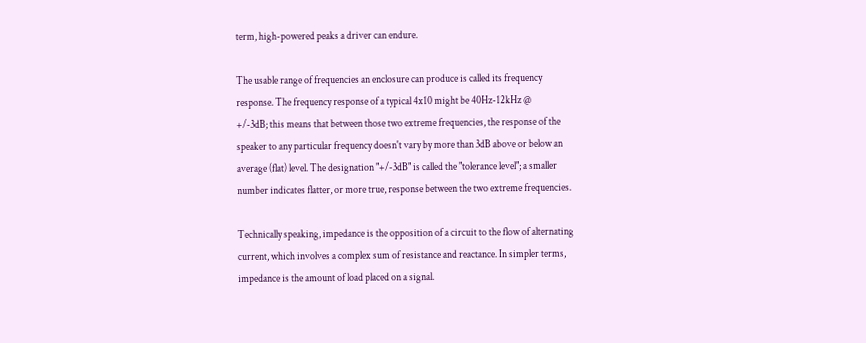term, high-powered peaks a driver can endure.

The usable range of frequencies an enclosure can produce is called its frequency
response. The frequency response of a typical 4x10 might be 40Hz-12kHz @
+/-3dB; this means that between those two extreme frequencies, the response of the
speaker to any particular frequency doesn't vary by more than 3dB above or below an
average (flat) level. The designation "+/-3dB" is called the "tolerance level"; a smaller
number indicates flatter, or more true, response between the two extreme frequencies.

Technically speaking, impedance is the opposition of a circuit to the flow of alternating
current, which involves a complex sum of resistance and reactance. In simpler terms,
impedance is the amount of load placed on a signal.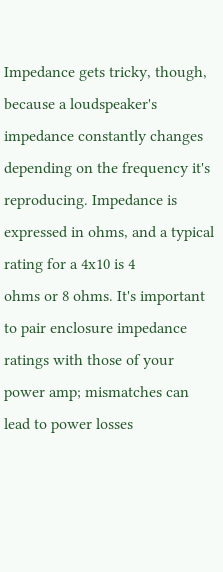Impedance gets tricky, though,
because a loudspeaker's impedance constantly changes depending on the frequency it's
reproducing. Impedance is expressed in ohms, and a typical rating for a 4x10 is 4
ohms or 8 ohms. It's important to pair enclosure impedance ratings with those of your
power amp; mismatches can lead to power losses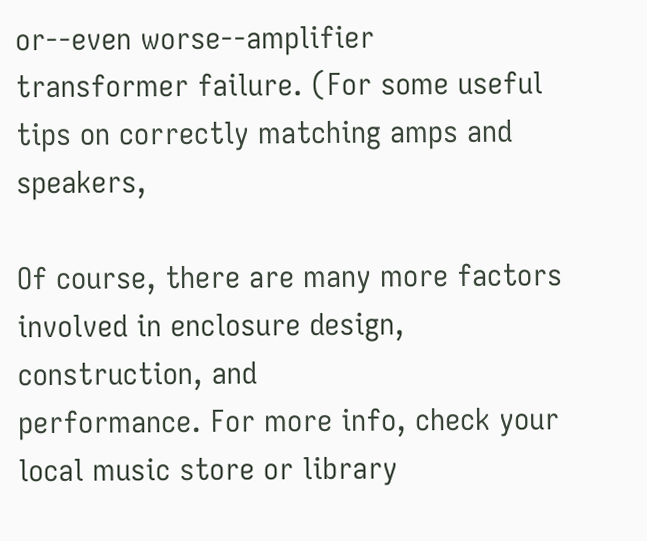or--even worse--amplifier
transformer failure. (For some useful tips on correctly matching amps and speakers,

Of course, there are many more factors involved in enclosure design, construction, and
performance. For more info, check your local music store or library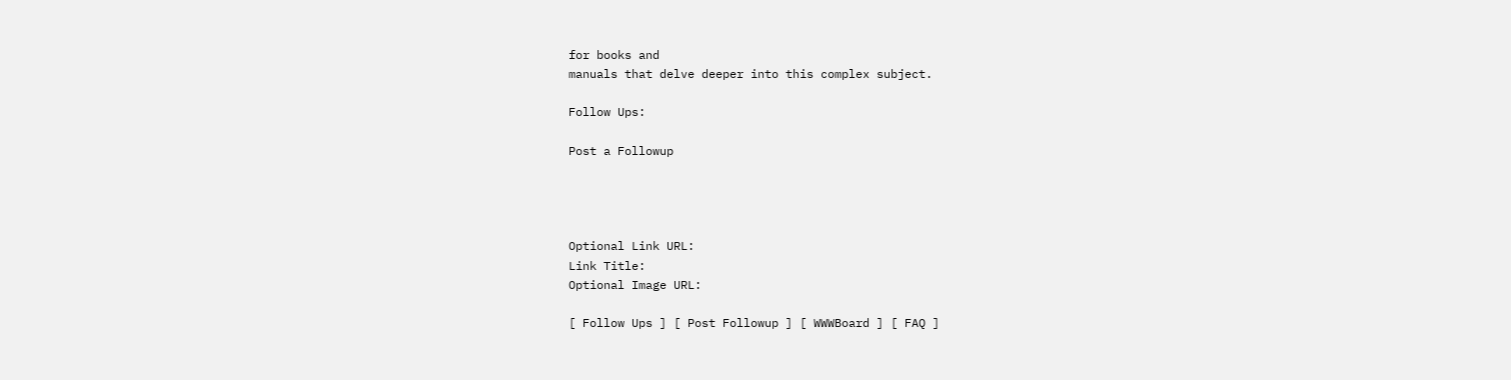for books and
manuals that delve deeper into this complex subject.

Follow Ups:

Post a Followup




Optional Link URL:
Link Title:
Optional Image URL:

[ Follow Ups ] [ Post Followup ] [ WWWBoard ] [ FAQ ]